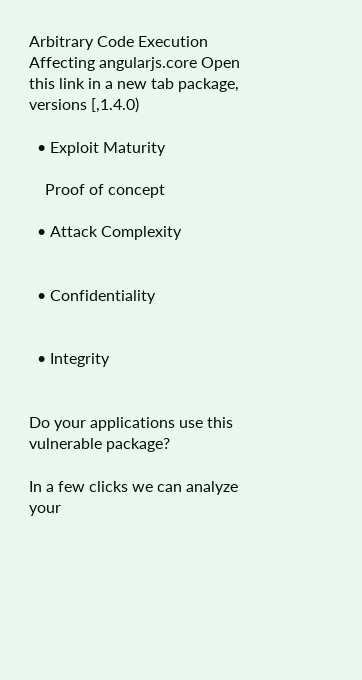Arbitrary Code Execution Affecting angularjs.core Open this link in a new tab package, versions [,1.4.0)

  • Exploit Maturity

    Proof of concept

  • Attack Complexity


  • Confidentiality


  • Integrity


Do your applications use this vulnerable package?

In a few clicks we can analyze your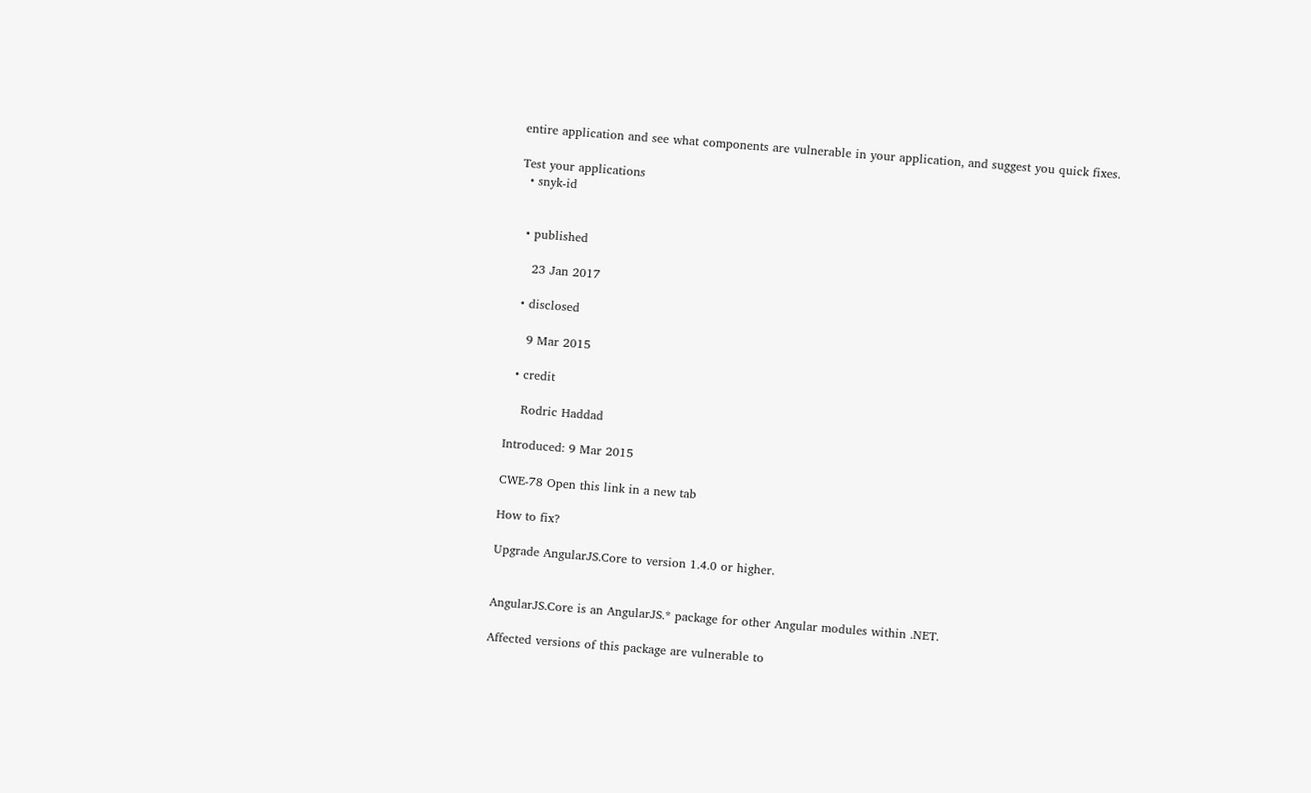entire application and see what components are vulnerable in your application, and suggest you quick fixes.

Test your applications
  • snyk-id


  • published

    23 Jan 2017

  • disclosed

    9 Mar 2015

  • credit

    Rodric Haddad

Introduced: 9 Mar 2015

CWE-78 Open this link in a new tab

How to fix?

Upgrade AngularJS.Core to version 1.4.0 or higher.


AngularJS.Core is an AngularJS.* package for other Angular modules within .NET.

Affected versions of this package are vulnerable to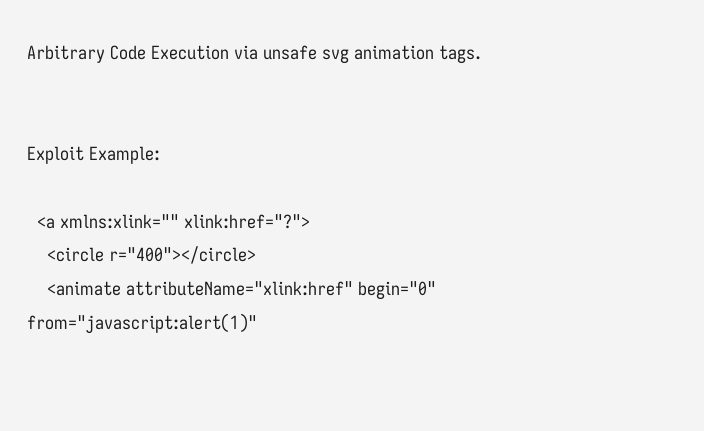Arbitrary Code Execution via unsafe svg animation tags.


Exploit Example:

  <a xmlns:xlink="" xlink:href="?">
    <circle r="400"></circle>
    <animate attributeName="xlink:href" begin="0" from="javascript:alert(1)"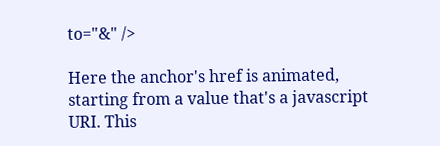to="&" />

Here the anchor's href is animated, starting from a value that's a javascript URI. This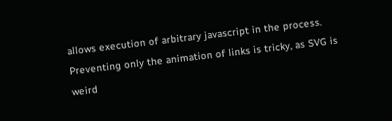allows execution of arbitrary javascript in the process. Preventing only the animation of links is tricky, as SVG is weird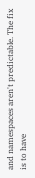and namespaces aren't predictable. The fix is to have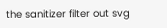the sanitizer filter out svg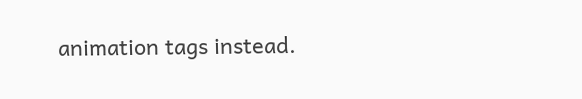animation tags instead.